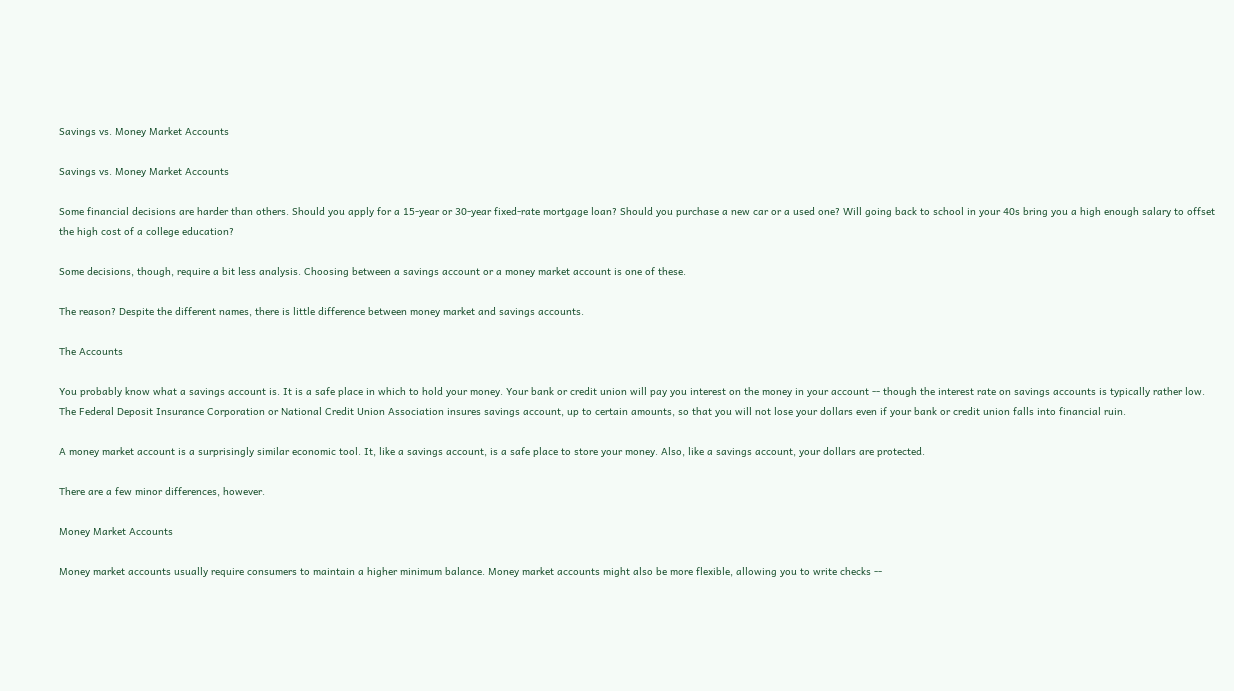Savings vs. Money Market Accounts

Savings vs. Money Market Accounts

Some financial decisions are harder than others. Should you apply for a 15-year or 30-year fixed-rate mortgage loan? Should you purchase a new car or a used one? Will going back to school in your 40s bring you a high enough salary to offset the high cost of a college education?

Some decisions, though, require a bit less analysis. Choosing between a savings account or a money market account is one of these.

The reason? Despite the different names, there is little difference between money market and savings accounts.

The Accounts

You probably know what a savings account is. It is a safe place in which to hold your money. Your bank or credit union will pay you interest on the money in your account -- though the interest rate on savings accounts is typically rather low. The Federal Deposit Insurance Corporation or National Credit Union Association insures savings account, up to certain amounts, so that you will not lose your dollars even if your bank or credit union falls into financial ruin.

A money market account is a surprisingly similar economic tool. It, like a savings account, is a safe place to store your money. Also, like a savings account, your dollars are protected.

There are a few minor differences, however.

Money Market Accounts

Money market accounts usually require consumers to maintain a higher minimum balance. Money market accounts might also be more flexible, allowing you to write checks --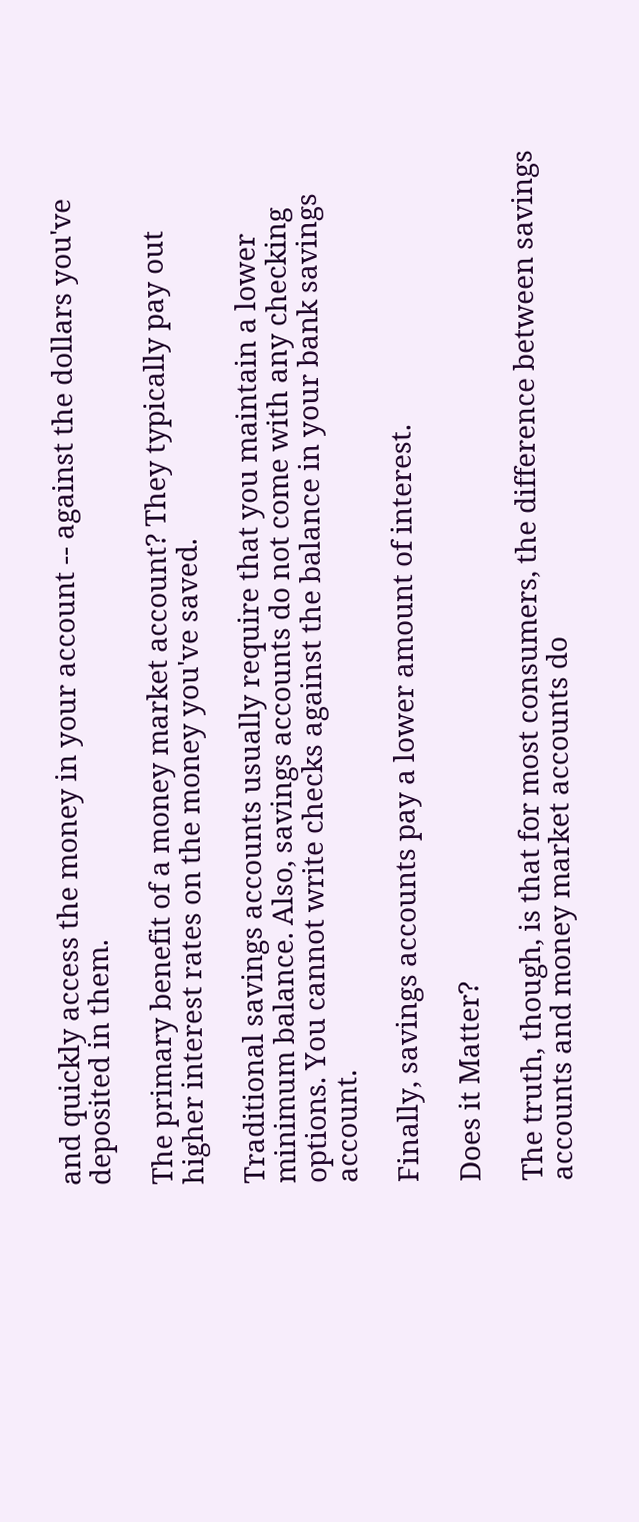and quickly access the money in your account -- against the dollars you've deposited in them.

The primary benefit of a money market account? They typically pay out higher interest rates on the money you've saved.

Traditional savings accounts usually require that you maintain a lower minimum balance. Also, savings accounts do not come with any checking options. You cannot write checks against the balance in your bank savings account.

Finally, savings accounts pay a lower amount of interest.

Does it Matter?

The truth, though, is that for most consumers, the difference between savings accounts and money market accounts do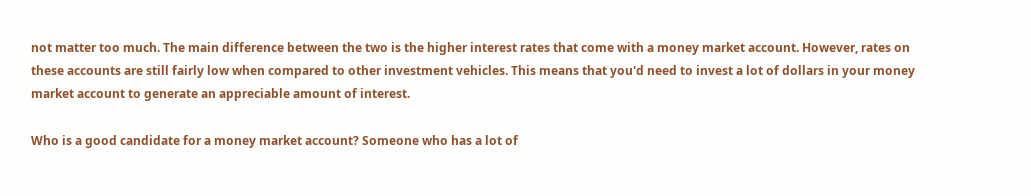not matter too much. The main difference between the two is the higher interest rates that come with a money market account. However, rates on these accounts are still fairly low when compared to other investment vehicles. This means that you'd need to invest a lot of dollars in your money market account to generate an appreciable amount of interest.

Who is a good candidate for a money market account? Someone who has a lot of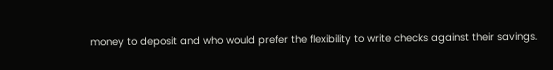money to deposit and who would prefer the flexibility to write checks against their savings.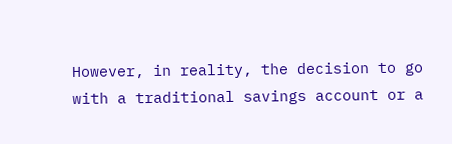However, in reality, the decision to go with a traditional savings account or a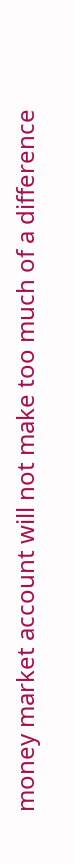money market account will not make too much of a difference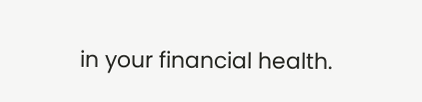in your financial health.